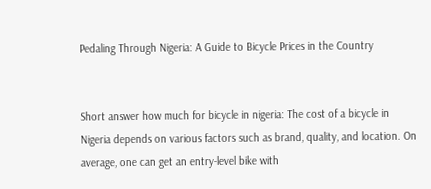Pedaling Through Nigeria: A Guide to Bicycle Prices in the Country


Short answer how much for bicycle in nigeria: The cost of a bicycle in Nigeria depends on various factors such as brand, quality, and location. On average, one can get an entry-level bike with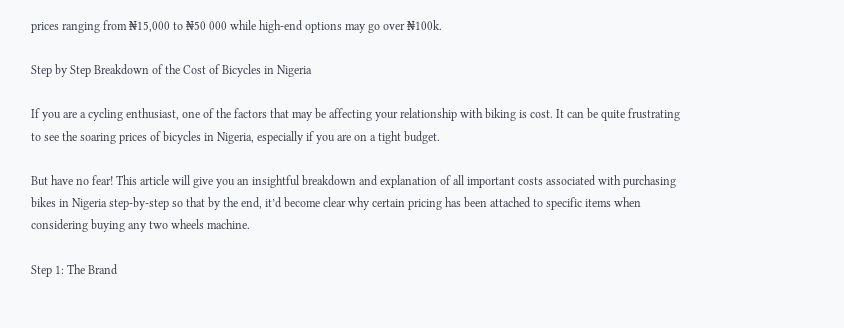prices ranging from ₦15,000 to ₦50 000 while high-end options may go over ₦100k.

Step by Step Breakdown of the Cost of Bicycles in Nigeria

If you are a cycling enthusiast, one of the factors that may be affecting your relationship with biking is cost. It can be quite frustrating to see the soaring prices of bicycles in Nigeria, especially if you are on a tight budget.

But have no fear! This article will give you an insightful breakdown and explanation of all important costs associated with purchasing bikes in Nigeria step-by-step so that by the end, it’d become clear why certain pricing has been attached to specific items when considering buying any two wheels machine.

Step 1: The Brand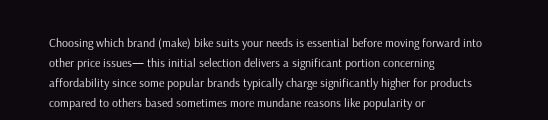Choosing which brand (make) bike suits your needs is essential before moving forward into other price issues— this initial selection delivers a significant portion concerning affordability since some popular brands typically charge significantly higher for products compared to others based sometimes more mundane reasons like popularity or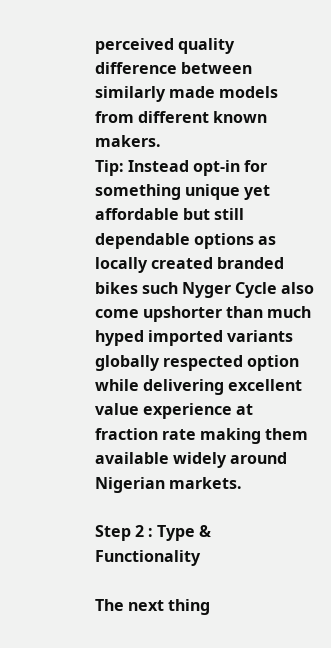perceived quality difference between similarly made models from different known makers.
Tip: Instead opt-in for something unique yet affordable but still dependable options as locally created branded bikes such Nyger Cycle also come upshorter than much hyped imported variants globally respected option while delivering excellent value experience at fraction rate making them available widely around Nigerian markets.

Step 2 : Type & Functionality

The next thing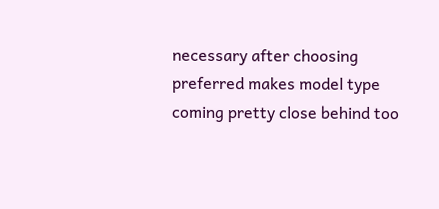necessary after choosing preferred makes model type coming pretty close behind too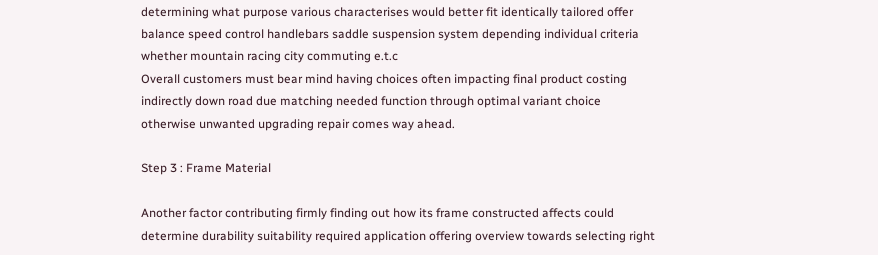determining what purpose various characterises would better fit identically tailored offer balance speed control handlebars saddle suspension system depending individual criteria whether mountain racing city commuting e.t.c
Overall customers must bear mind having choices often impacting final product costing indirectly down road due matching needed function through optimal variant choice otherwise unwanted upgrading repair comes way ahead.

Step 3 : Frame Material

Another factor contributing firmly finding out how its frame constructed affects could determine durability suitability required application offering overview towards selecting right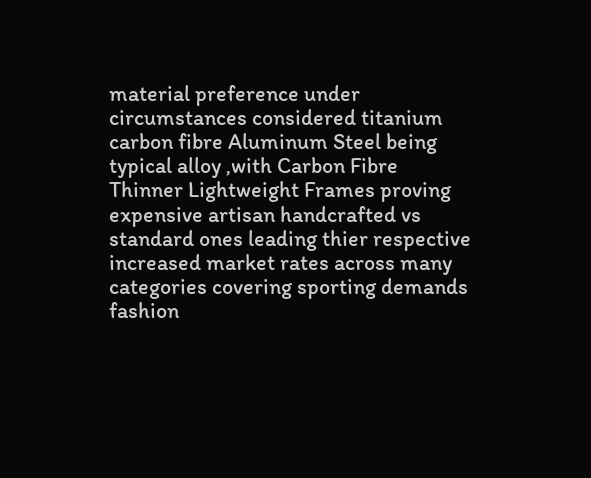material preference under circumstances considered titanium carbon fibre Aluminum Steel being typical alloy ,with Carbon Fibre Thinner Lightweight Frames proving expensive artisan handcrafted vs standard ones leading thier respective increased market rates across many categories covering sporting demands fashion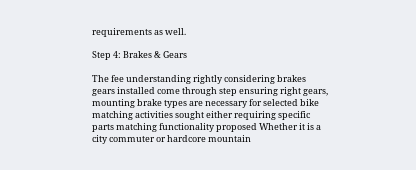requirements as well.

Step 4: Brakes & Gears

The fee understanding rightly considering brakes gears installed come through step ensuring right gears,
mounting brake types are necessary for selected bike matching activities sought either requiring specific parts matching functionality proposed Whether it is a city commuter or hardcore mountain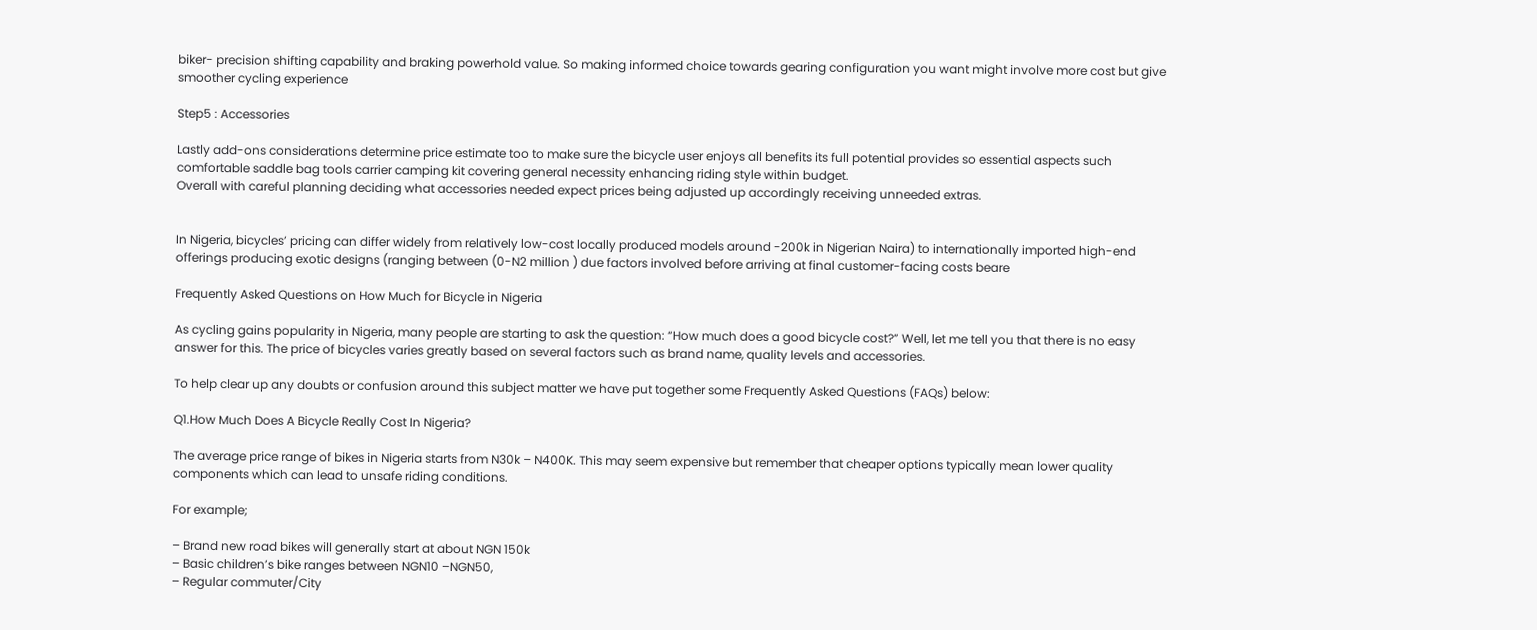biker- precision shifting capability and braking powerhold value. So making informed choice towards gearing configuration you want might involve more cost but give smoother cycling experience

Step5 : Accessories

Lastly add-ons considerations determine price estimate too to make sure the bicycle user enjoys all benefits its full potential provides so essential aspects such comfortable saddle bag tools carrier camping kit covering general necessity enhancing riding style within budget.
Overall with careful planning deciding what accessories needed expect prices being adjusted up accordingly receiving unneeded extras.


In Nigeria, bicycles’ pricing can differ widely from relatively low-cost locally produced models around -200k in Nigerian Naira) to internationally imported high-end offerings producing exotic designs (ranging between (0-N2 million ) due factors involved before arriving at final customer-facing costs beare

Frequently Asked Questions on How Much for Bicycle in Nigeria

As cycling gains popularity in Nigeria, many people are starting to ask the question: “How much does a good bicycle cost?” Well, let me tell you that there is no easy answer for this. The price of bicycles varies greatly based on several factors such as brand name, quality levels and accessories.

To help clear up any doubts or confusion around this subject matter we have put together some Frequently Asked Questions (FAQs) below:

Q1.How Much Does A Bicycle Really Cost In Nigeria?

The average price range of bikes in Nigeria starts from N30k – N400K. This may seem expensive but remember that cheaper options typically mean lower quality components which can lead to unsafe riding conditions.

For example;

– Brand new road bikes will generally start at about NGN 150k
– Basic children’s bike ranges between NGN10 –NGN50,
– Regular commuter/City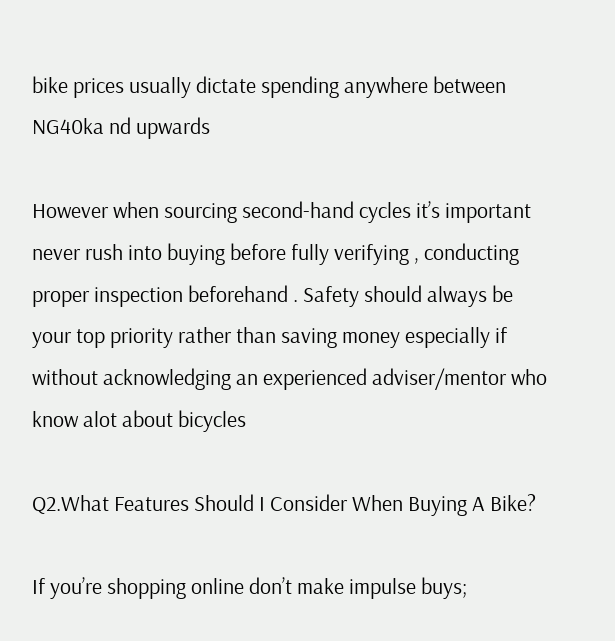bike prices usually dictate spending anywhere between NG40ka nd upwards

However when sourcing second-hand cycles it’s important never rush into buying before fully verifying , conducting proper inspection beforehand . Safety should always be your top priority rather than saving money especially if without acknowledging an experienced adviser/mentor who know alot about bicycles

Q2.What Features Should I Consider When Buying A Bike?

If you’re shopping online don’t make impulse buys;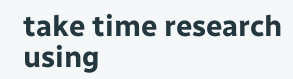take time research using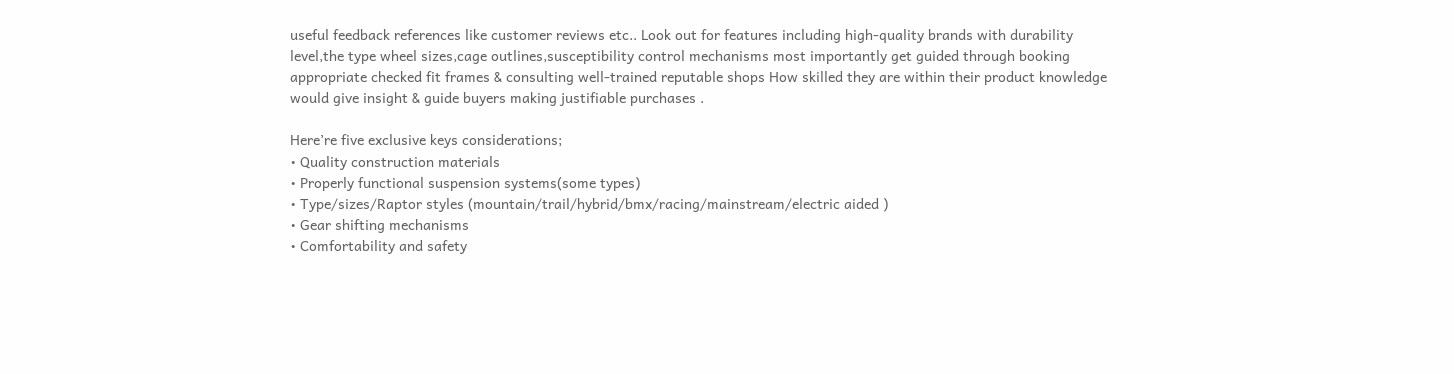useful feedback references like customer reviews etc.. Look out for features including high-quality brands with durability level,the type wheel sizes,cage outlines,susceptibility control mechanisms most importantly get guided through booking appropriate checked fit frames & consulting well-trained reputable shops How skilled they are within their product knowledge would give insight & guide buyers making justifiable purchases .

Here’re five exclusive keys considerations;
• Quality construction materials
• Properly functional suspension systems(some types)
• Type/sizes/Raptor styles (mountain/trail/hybrid/bmx/racing/mainstream/electric aided )
• Gear shifting mechanisms
• Comfortability and safety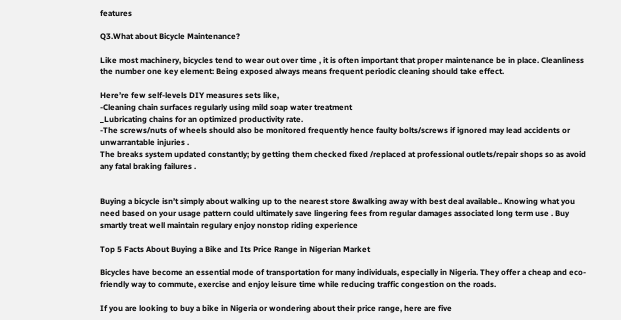features

Q3.What about Bicycle Maintenance?

Like most machinery, bicycles tend to wear out over time , it is often important that proper maintenance be in place. Cleanliness the number one key element: Being exposed always means frequent periodic cleaning should take effect.

Here’re few self-levels DIY measures sets like,
-Cleaning chain surfaces regularly using mild soap water treatment
_Lubricating chains for an optimized productivity rate.
-The screws/nuts of wheels should also be monitored frequently hence faulty bolts/screws if ignored may lead accidents or unwarrantable injuries .
The breaks system updated constantly; by getting them checked fixed /replaced at professional outlets/repair shops so as avoid any fatal braking failures .


Buying a bicycle isn’t simply about walking up to the nearest store &walking away with best deal available.. Knowing what you need based on your usage pattern could ultimately save lingering fees from regular damages associated long term use . Buy smartly treat well maintain regulary enjoy nonstop riding experience

Top 5 Facts About Buying a Bike and Its Price Range in Nigerian Market

Bicycles have become an essential mode of transportation for many individuals, especially in Nigeria. They offer a cheap and eco-friendly way to commute, exercise and enjoy leisure time while reducing traffic congestion on the roads.

If you are looking to buy a bike in Nigeria or wondering about their price range, here are five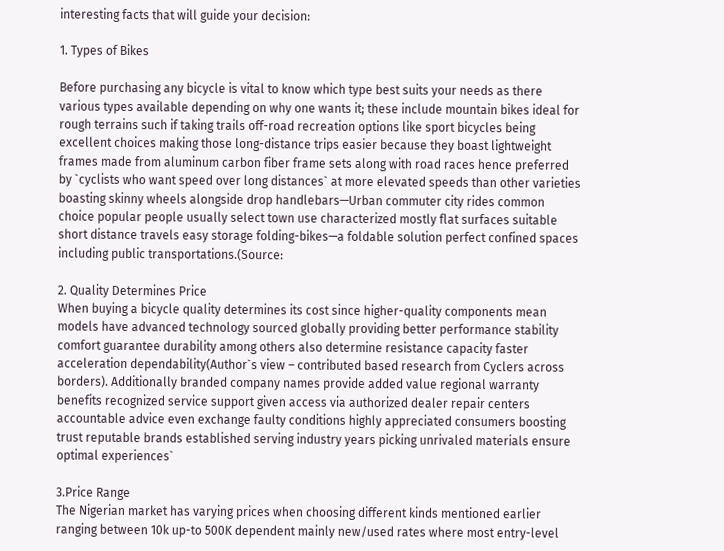interesting facts that will guide your decision:

1. Types of Bikes

Before purchasing any bicycle is vital to know which type best suits your needs as there various types available depending on why one wants it; these include mountain bikes ideal for rough terrains such if taking trails off-road recreation options like sport bicycles being excellent choices making those long-distance trips easier because they boast lightweight frames made from aluminum carbon fiber frame sets along with road races hence preferred by `cyclists who want speed over long distances` at more elevated speeds than other varieties boasting skinny wheels alongside drop handlebars—Urban commuter city rides common choice popular people usually select town use characterized mostly flat surfaces suitable short distance travels easy storage folding-bikes—a foldable solution perfect confined spaces including public transportations.(Source:

2. Quality Determines Price
When buying a bicycle quality determines its cost since higher-quality components mean models have advanced technology sourced globally providing better performance stability comfort guarantee durability among others also determine resistance capacity faster acceleration dependability(Author`s view – contributed based research from Cyclers across borders). Additionally branded company names provide added value regional warranty benefits recognized service support given access via authorized dealer repair centers accountable advice even exchange faulty conditions highly appreciated consumers boosting trust reputable brands established serving industry years picking unrivaled materials ensure optimal experiences`

3.Price Range
The Nigerian market has varying prices when choosing different kinds mentioned earlier ranging between 10k up-to 500K dependent mainly new/used rates where most entry-level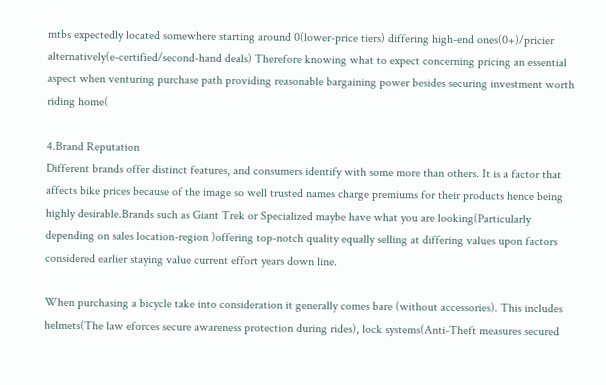mtbs expectedly located somewhere starting around 0(lower-price tiers) differing high-end ones(0+)/pricier alternatively(e-certified/second-hand deals) Therefore knowing what to expect concerning pricing an essential aspect when venturing purchase path providing reasonable bargaining power besides securing investment worth riding home(

4.Brand Reputation
Different brands offer distinct features, and consumers identify with some more than others. It is a factor that affects bike prices because of the image so well trusted names charge premiums for their products hence being highly desirable.Brands such as Giant Trek or Specialized maybe have what you are looking(Particularly depending on sales location-region )offering top-notch quality equally selling at differing values upon factors considered earlier staying value current effort years down line.

When purchasing a bicycle take into consideration it generally comes bare (without accessories). This includes helmets(The law eforces secure awareness protection during rides), lock systems(Anti-Theft measures secured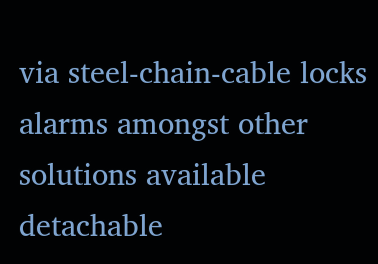via steel-chain-cable locks alarms amongst other solutions available detachable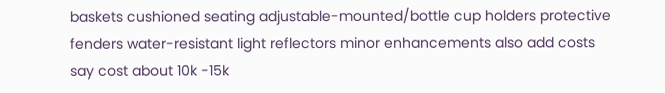baskets cushioned seating adjustable-mounted/bottle cup holders protective fenders water-resistant light reflectors minor enhancements also add costs say cost about 10k -15k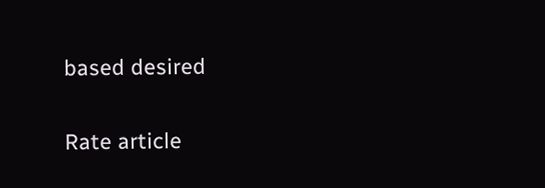based desired

Rate article